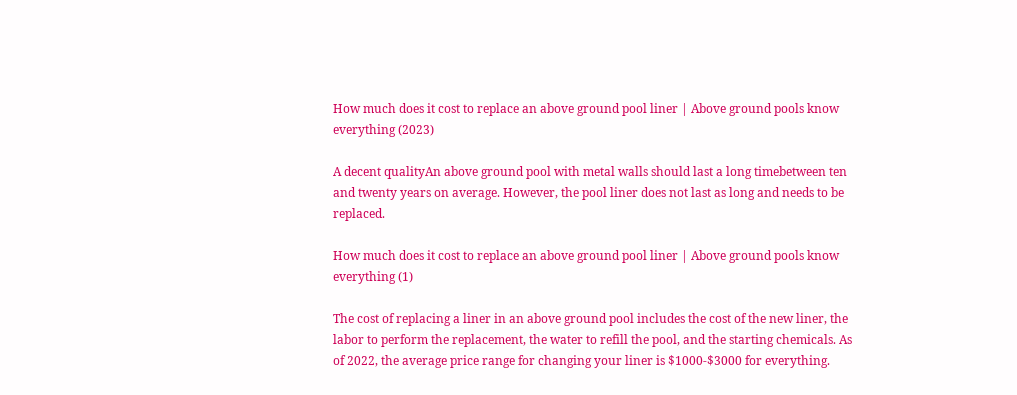How much does it cost to replace an above ground pool liner | Above ground pools know everything (2023)

A decent qualityAn above ground pool with metal walls should last a long timebetween ten and twenty years on average. However, the pool liner does not last as long and needs to be replaced.

How much does it cost to replace an above ground pool liner | Above ground pools know everything (1)

The cost of replacing a liner in an above ground pool includes the cost of the new liner, the labor to perform the replacement, the water to refill the pool, and the starting chemicals. As of 2022, the average price range for changing your liner is $1000-$3000 for everything.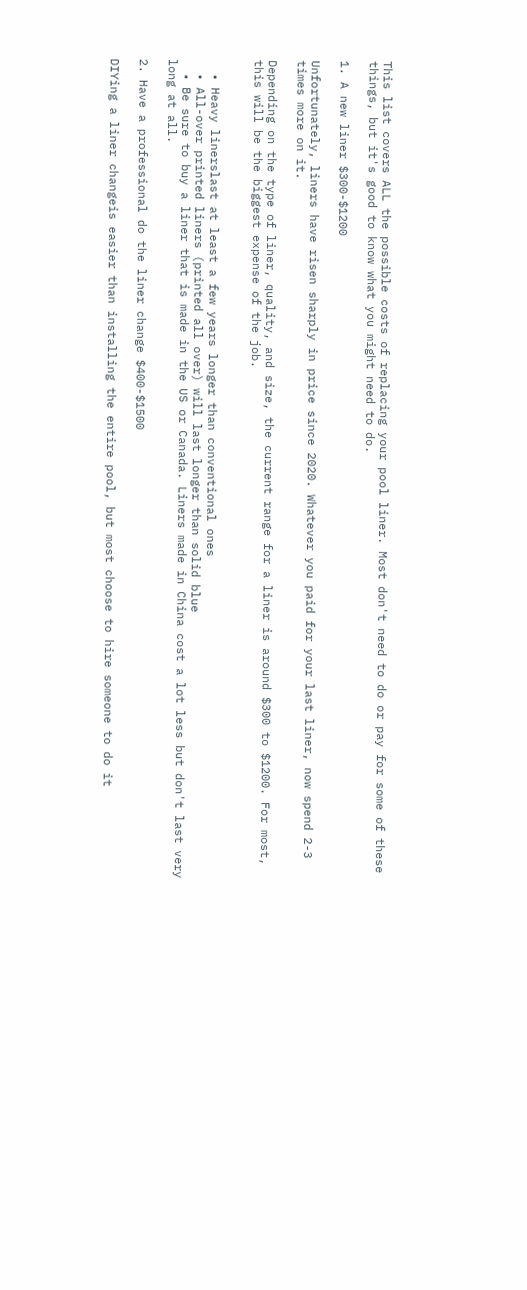This list covers ALL the possible costs of replacing your pool liner. Most don't need to do or pay for some of these things, but it's good to know what you might need to do.

1. A new liner $300-$1200

Unfortunately, liners have risen sharply in price since 2020. Whatever you paid for your last liner, now spend 2-3 times more on it.

Depending on the type of liner, quality, and size, the current range for a liner is around $300 to $1200. For most, this will be the biggest expense of the job.


  • Heavy linerslast at least a few years longer than conventional ones
  • All-over printed liners (printed all over) will last longer than solid blue
  • Be sure to buy a liner that is made in the US or Canada. Liners made in China cost a lot less but don't last very long at all.

2. Have a professional do the liner change $400-$1500

DIYing a liner changeis easier than installing the entire pool, but most choose to hire someone to do it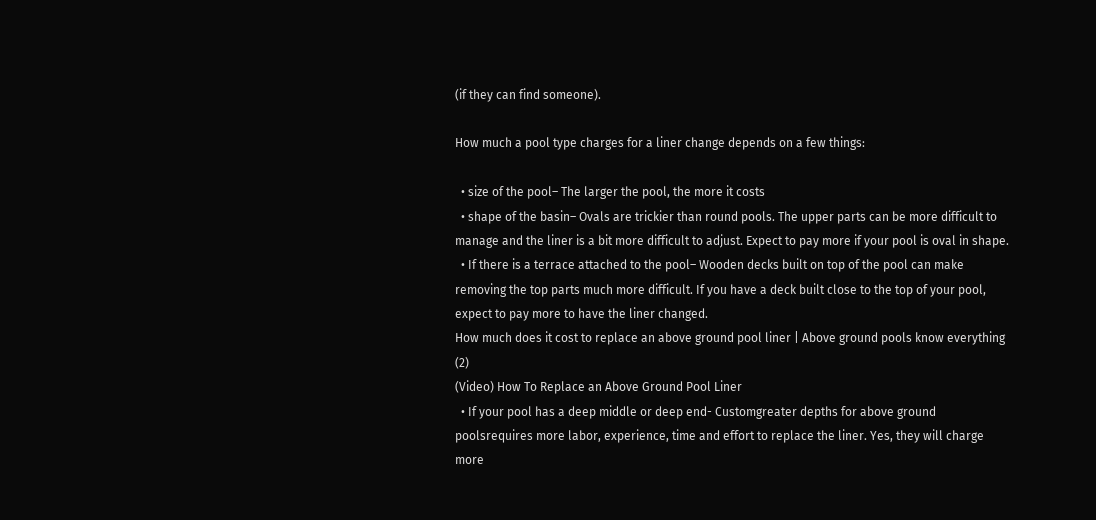(if they can find someone).

How much a pool type charges for a liner change depends on a few things:

  • size of the pool– The larger the pool, the more it costs
  • shape of the basin– Ovals are trickier than round pools. The upper parts can be more difficult to manage and the liner is a bit more difficult to adjust. Expect to pay more if your pool is oval in shape.
  • If there is a terrace attached to the pool– Wooden decks built on top of the pool can make removing the top parts much more difficult. If you have a deck built close to the top of your pool, expect to pay more to have the liner changed.
How much does it cost to replace an above ground pool liner | Above ground pools know everything (2)
(Video) How To Replace an Above Ground Pool Liner
  • If your pool has a deep middle or deep end- Customgreater depths for above ground poolsrequires more labor, experience, time and effort to replace the liner. Yes, they will charge more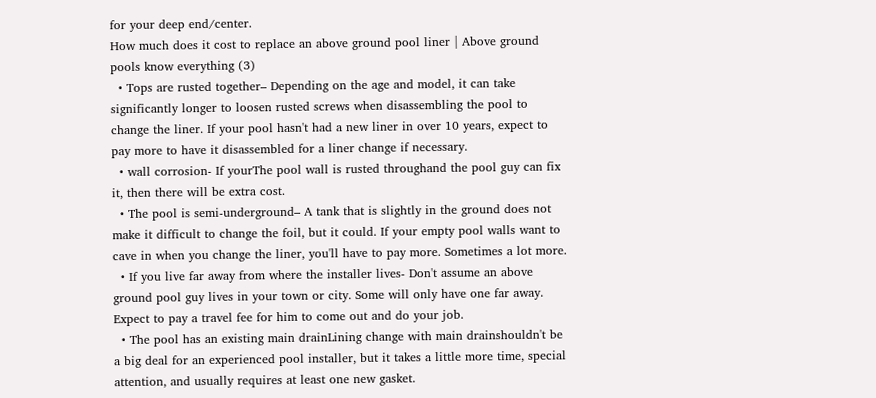for your deep end/center.
How much does it cost to replace an above ground pool liner | Above ground pools know everything (3)
  • Tops are rusted together– Depending on the age and model, it can take significantly longer to loosen rusted screws when disassembling the pool to change the liner. If your pool hasn't had a new liner in over 10 years, expect to pay more to have it disassembled for a liner change if necessary.
  • wall corrosion- If yourThe pool wall is rusted throughand the pool guy can fix it, then there will be extra cost.
  • The pool is semi-underground– A tank that is slightly in the ground does not make it difficult to change the foil, but it could. If your empty pool walls want to cave in when you change the liner, you'll have to pay more. Sometimes a lot more.
  • If you live far away from where the installer lives- Don't assume an above ground pool guy lives in your town or city. Some will only have one far away. Expect to pay a travel fee for him to come out and do your job.
  • The pool has an existing main drainLining change with main drainshouldn't be a big deal for an experienced pool installer, but it takes a little more time, special attention, and usually requires at least one new gasket.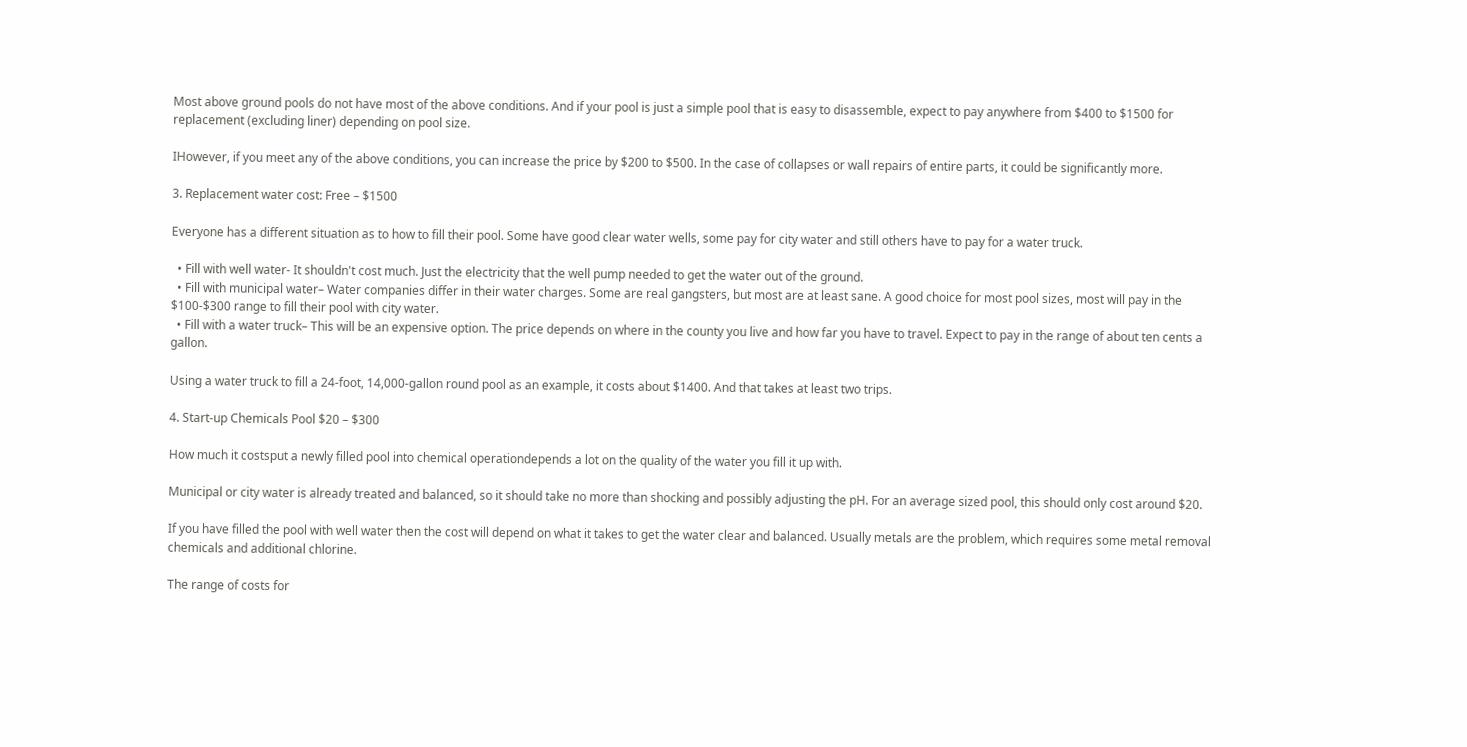Most above ground pools do not have most of the above conditions. And if your pool is just a simple pool that is easy to disassemble, expect to pay anywhere from $400 to $1500 for replacement (excluding liner) depending on pool size.

IHowever, if you meet any of the above conditions, you can increase the price by $200 to $500. In the case of collapses or wall repairs of entire parts, it could be significantly more.

3. Replacement water cost: Free – $1500

Everyone has a different situation as to how to fill their pool. Some have good clear water wells, some pay for city water and still others have to pay for a water truck.

  • Fill with well water- It shouldn't cost much. Just the electricity that the well pump needed to get the water out of the ground.
  • Fill with municipal water– Water companies differ in their water charges. Some are real gangsters, but most are at least sane. A good choice for most pool sizes, most will pay in the $100-$300 range to fill their pool with city water.
  • Fill with a water truck– This will be an expensive option. The price depends on where in the county you live and how far you have to travel. Expect to pay in the range of about ten cents a gallon.

Using a water truck to fill a 24-foot, 14,000-gallon round pool as an example, it costs about $1400. And that takes at least two trips.

4. Start-up Chemicals Pool $20 – $300

How much it costsput a newly filled pool into chemical operationdepends a lot on the quality of the water you fill it up with.

Municipal or city water is already treated and balanced, so it should take no more than shocking and possibly adjusting the pH. For an average sized pool, this should only cost around $20.

If you have filled the pool with well water then the cost will depend on what it takes to get the water clear and balanced. Usually metals are the problem, which requires some metal removal chemicals and additional chlorine.

The range of costs for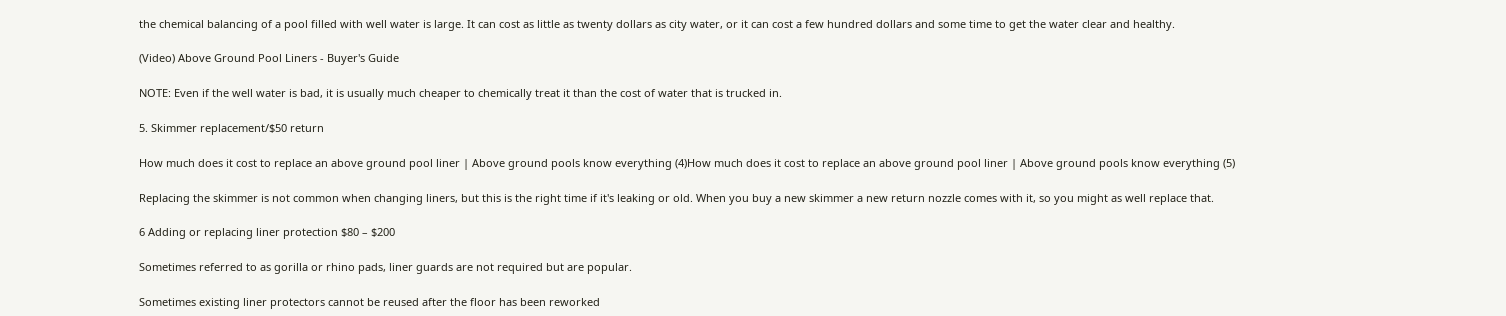the chemical balancing of a pool filled with well water is large. It can cost as little as twenty dollars as city water, or it can cost a few hundred dollars and some time to get the water clear and healthy.

(Video) Above Ground Pool Liners - Buyer's Guide

NOTE: Even if the well water is bad, it is usually much cheaper to chemically treat it than the cost of water that is trucked in.

5. Skimmer replacement/$50 return

How much does it cost to replace an above ground pool liner | Above ground pools know everything (4)How much does it cost to replace an above ground pool liner | Above ground pools know everything (5)

Replacing the skimmer is not common when changing liners, but this is the right time if it's leaking or old. When you buy a new skimmer a new return nozzle comes with it, so you might as well replace that.

6 Adding or replacing liner protection $80 – $200

Sometimes referred to as gorilla or rhino pads, liner guards are not required but are popular.

Sometimes existing liner protectors cannot be reused after the floor has been reworked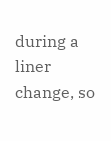during a liner change, so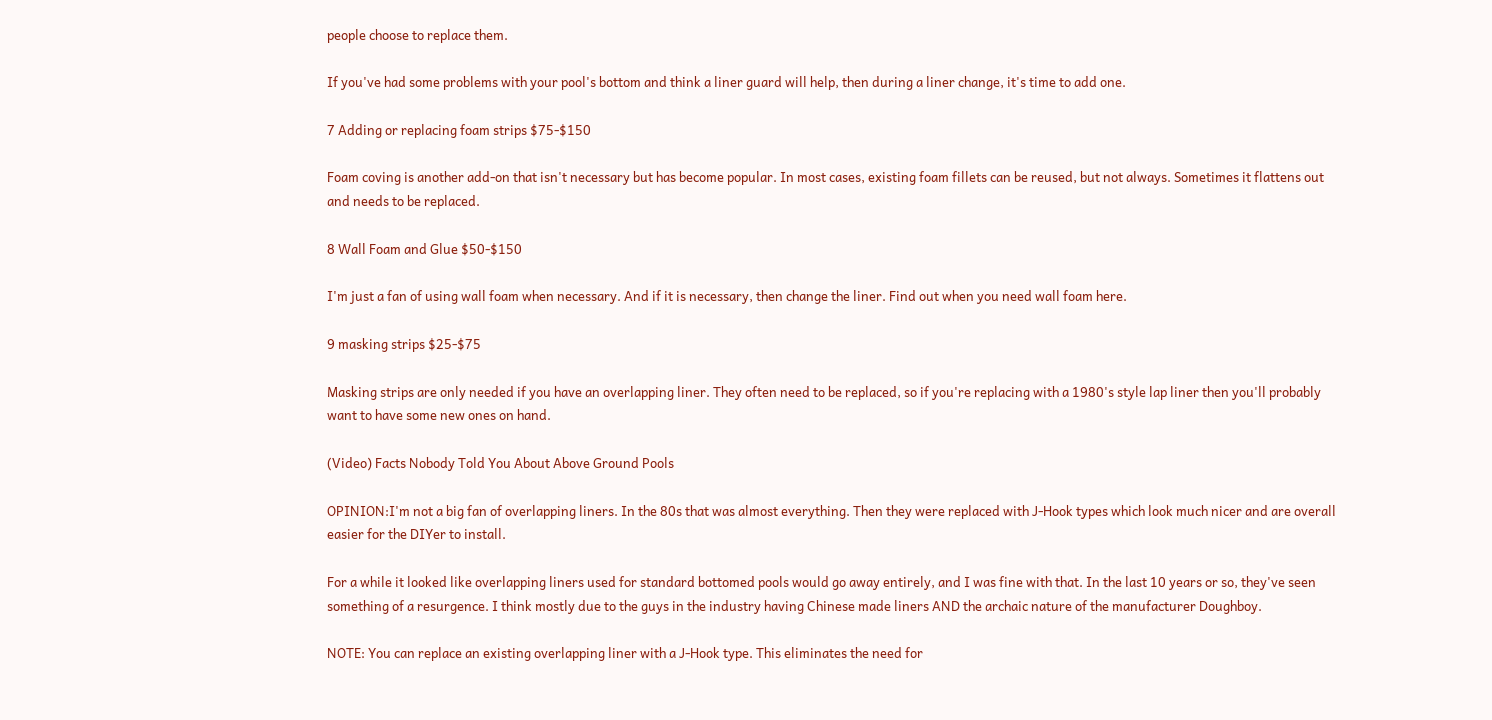people choose to replace them.

If you've had some problems with your pool's bottom and think a liner guard will help, then during a liner change, it's time to add one.

7 Adding or replacing foam strips $75-$150

Foam coving is another add-on that isn't necessary but has become popular. In most cases, existing foam fillets can be reused, but not always. Sometimes it flattens out and needs to be replaced.

8 Wall Foam and Glue $50-$150

I'm just a fan of using wall foam when necessary. And if it is necessary, then change the liner. Find out when you need wall foam here.

9 masking strips $25-$75

Masking strips are only needed if you have an overlapping liner. They often need to be replaced, so if you're replacing with a 1980's style lap liner then you'll probably want to have some new ones on hand.

(Video) Facts Nobody Told You About Above Ground Pools

OPINION:I'm not a big fan of overlapping liners. In the 80s that was almost everything. Then they were replaced with J-Hook types which look much nicer and are overall easier for the DIYer to install.

For a while it looked like overlapping liners used for standard bottomed pools would go away entirely, and I was fine with that. In the last 10 years or so, they've seen something of a resurgence. I think mostly due to the guys in the industry having Chinese made liners AND the archaic nature of the manufacturer Doughboy.

NOTE: You can replace an existing overlapping liner with a J-Hook type. This eliminates the need for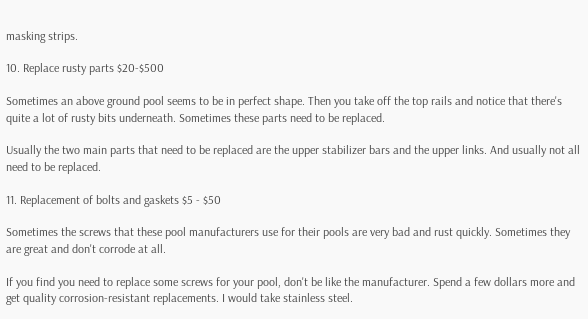masking strips.

10. Replace rusty parts $20-$500

Sometimes an above ground pool seems to be in perfect shape. Then you take off the top rails and notice that there's quite a lot of rusty bits underneath. Sometimes these parts need to be replaced.

Usually the two main parts that need to be replaced are the upper stabilizer bars and the upper links. And usually not all need to be replaced.

11. Replacement of bolts and gaskets $5 - $50

Sometimes the screws that these pool manufacturers use for their pools are very bad and rust quickly. Sometimes they are great and don't corrode at all.

If you find you need to replace some screws for your pool, don't be like the manufacturer. Spend a few dollars more and get quality corrosion-resistant replacements. I would take stainless steel.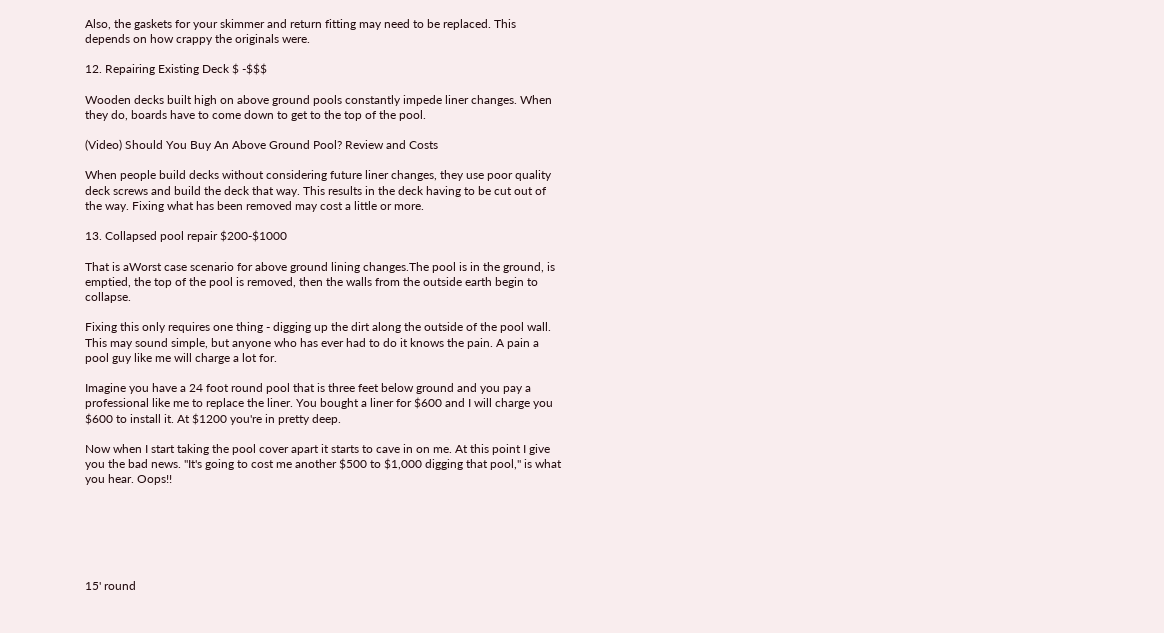Also, the gaskets for your skimmer and return fitting may need to be replaced. This depends on how crappy the originals were.

12. Repairing Existing Deck $ -$$$

Wooden decks built high on above ground pools constantly impede liner changes. When they do, boards have to come down to get to the top of the pool.

(Video) Should You Buy An Above Ground Pool? Review and Costs

When people build decks without considering future liner changes, they use poor quality deck screws and build the deck that way. This results in the deck having to be cut out of the way. Fixing what has been removed may cost a little or more.

13. Collapsed pool repair $200-$1000

That is aWorst case scenario for above ground lining changes.The pool is in the ground, is emptied, the top of the pool is removed, then the walls from the outside earth begin to collapse.

Fixing this only requires one thing - digging up the dirt along the outside of the pool wall. This may sound simple, but anyone who has ever had to do it knows the pain. A pain a pool guy like me will charge a lot for.

Imagine you have a 24 foot round pool that is three feet below ground and you pay a professional like me to replace the liner. You bought a liner for $600 and I will charge you $600 to install it. At $1200 you're in pretty deep.

Now when I start taking the pool cover apart it starts to cave in on me. At this point I give you the bad news. "It's going to cost me another $500 to $1,000 digging that pool," is what you hear. Oops!!






15' round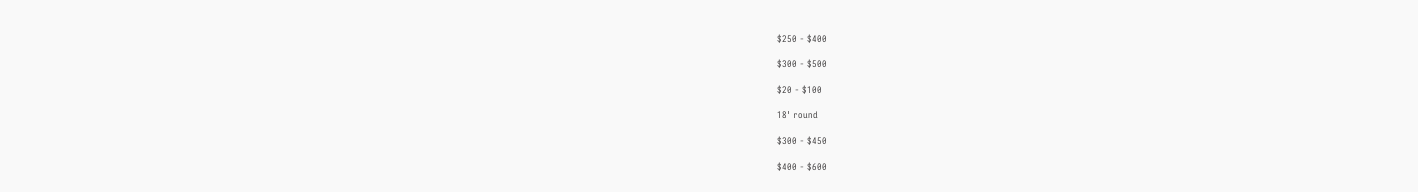$250 - $400

$300 - $500

$20 - $100

18' round

$300 - $450

$400 - $600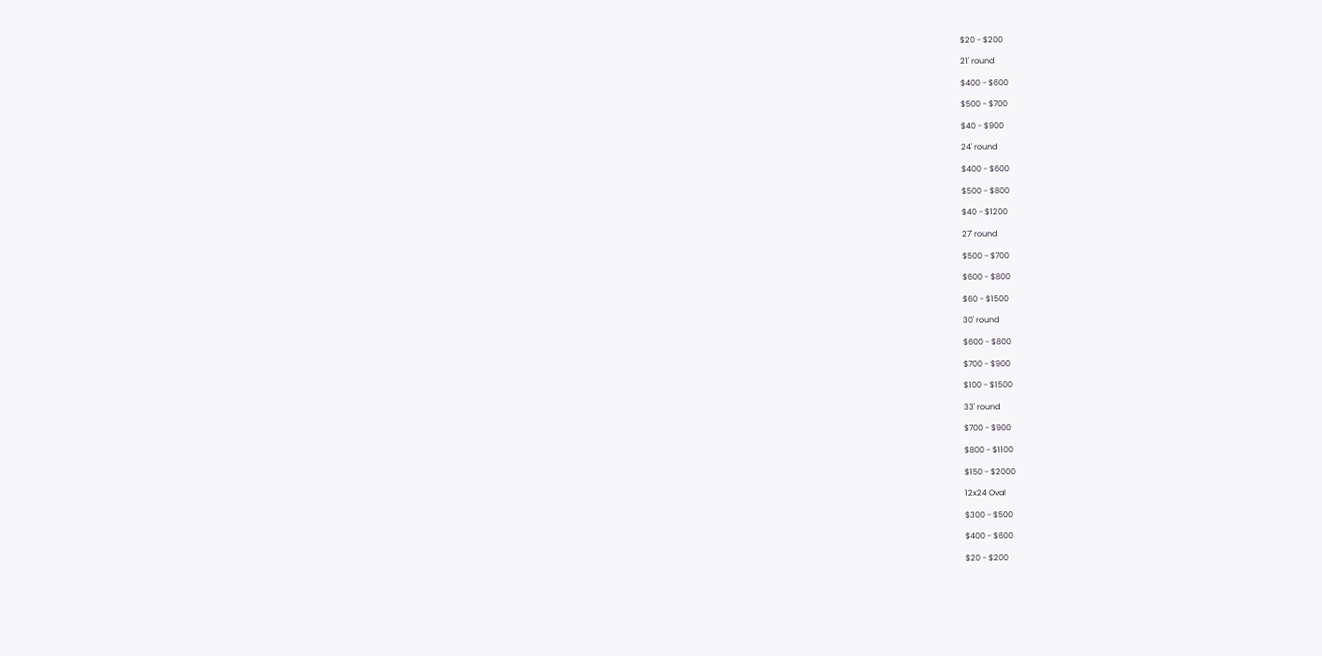$20 - $200

21' round

$400 - $600

$500 - $700

$40 - $900

24' round

$400 - $600

$500 - $800

$40 - $1200

27' round

$500 - $700

$600 - $800

$60 - $1500

30' round

$600 - $800

$700 - $900

$100 - $1500

33' round

$700 - $900

$800 - $1100

$150 - $2000

12x24 Oval

$300 - $500

$400 - $600

$20 - $200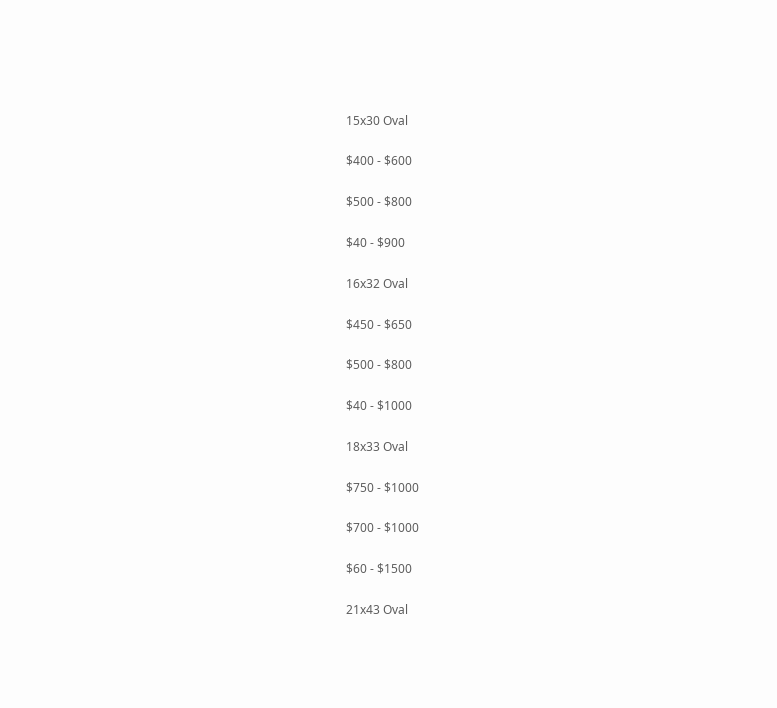15x30 Oval

$400 - $600

$500 - $800

$40 - $900

16x32 Oval

$450 - $650

$500 - $800

$40 - $1000

18x33 Oval

$750 - $1000

$700 - $1000

$60 - $1500

21x43 Oval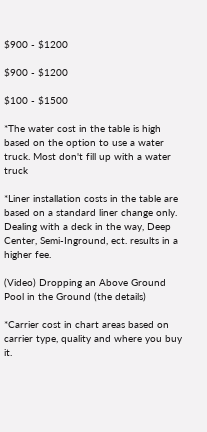$900 - $1200

$900 - $1200

$100 - $1500

*The water cost in the table is high based on the option to use a water truck. Most don't fill up with a water truck

*Liner installation costs in the table are based on a standard liner change only. Dealing with a deck in the way, Deep Center, Semi-Inground, ect. results in a higher fee.

(Video) Dropping an Above Ground Pool in the Ground (the details)

*Carrier cost in chart areas based on carrier type, quality and where you buy it.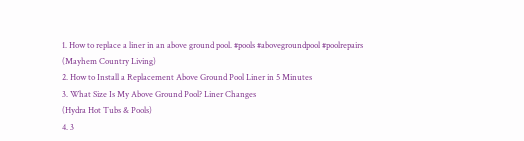1. How to replace a liner in an above ground pool. #pools #abovegroundpool #poolrepairs
(Mayhem Country Living)
2. How to Install a Replacement Above Ground Pool Liner in 5 Minutes
3. What Size Is My Above Ground Pool? Liner Changes
(Hydra Hot Tubs & Pools)
4. 3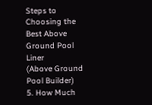Steps to Choosing the Best Above Ground Pool Liner
(Above Ground Pool Builder)
5. How Much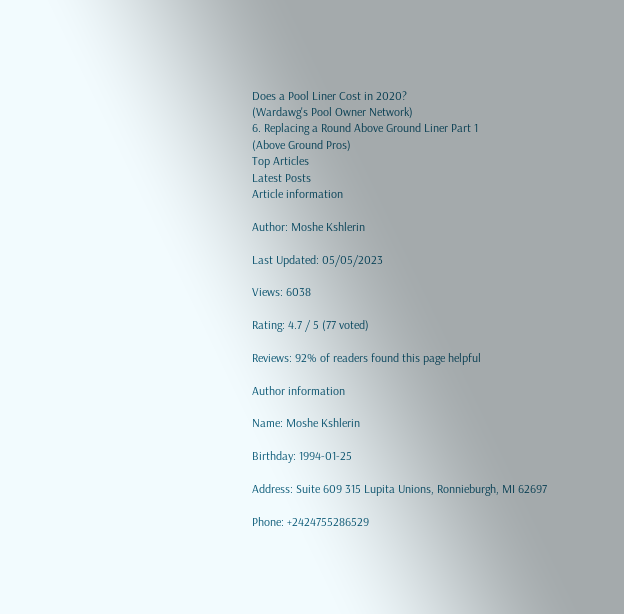Does a Pool Liner Cost in 2020?
(Wardawg's Pool Owner Network)
6. Replacing a Round Above Ground Liner Part 1
(Above Ground Pros)
Top Articles
Latest Posts
Article information

Author: Moshe Kshlerin

Last Updated: 05/05/2023

Views: 6038

Rating: 4.7 / 5 (77 voted)

Reviews: 92% of readers found this page helpful

Author information

Name: Moshe Kshlerin

Birthday: 1994-01-25

Address: Suite 609 315 Lupita Unions, Ronnieburgh, MI 62697

Phone: +2424755286529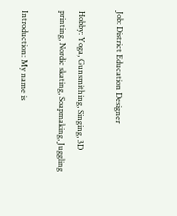Job: District Education Designer

Hobby: Yoga, Gunsmithing, Singing, 3D printing, Nordic skating, Soapmaking, Juggling

Introduction: My name is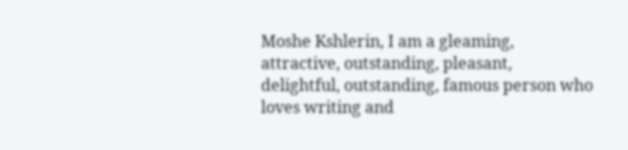Moshe Kshlerin, I am a gleaming, attractive, outstanding, pleasant, delightful, outstanding, famous person who loves writing and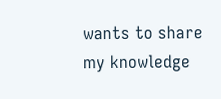wants to share my knowledge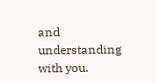and understanding with you.